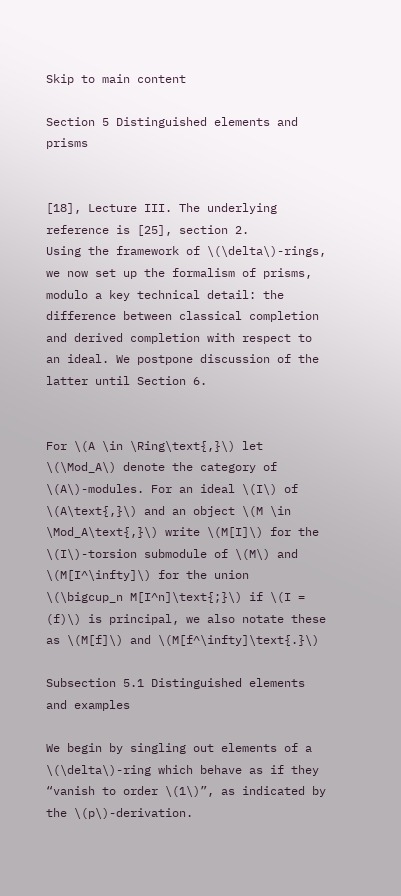Skip to main content

Section 5 Distinguished elements and prisms


[18], Lecture III. The underlying reference is [25], section 2.
Using the framework of \(\delta\)-rings, we now set up the formalism of prisms, modulo a key technical detail: the difference between classical completion and derived completion with respect to an ideal. We postpone discussion of the latter until Section 6.


For \(A \in \Ring\text{,}\) let \(\Mod_A\) denote the category of \(A\)-modules. For an ideal \(I\) of \(A\text{,}\) and an object \(M \in \Mod_A\text{,}\) write \(M[I]\) for the \(I\)-torsion submodule of \(M\) and \(M[I^\infty]\) for the union \(\bigcup_n M[I^n]\text{;}\) if \(I = (f)\) is principal, we also notate these as \(M[f]\) and \(M[f^\infty]\text{.}\)

Subsection 5.1 Distinguished elements and examples

We begin by singling out elements of a \(\delta\)-ring which behave as if they “vanish to order \(1\)”, as indicated by the \(p\)-derivation.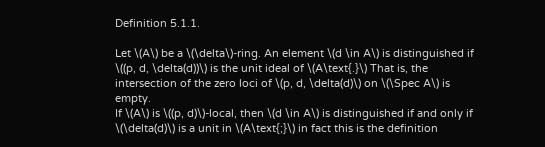Definition 5.1.1.

Let \(A\) be a \(\delta\)-ring. An element \(d \in A\) is distinguished if \((p, d, \delta(d))\) is the unit ideal of \(A\text{.}\) That is, the intersection of the zero loci of \(p, d, \delta(d)\) on \(\Spec A\) is empty.
If \(A\) is \((p, d)\)-local, then \(d \in A\) is distinguished if and only if \(\delta(d)\) is a unit in \(A\text{;}\) in fact this is the definition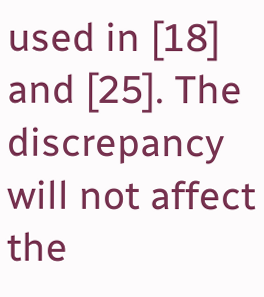used in [18] and [25]. The discrepancy will not affect the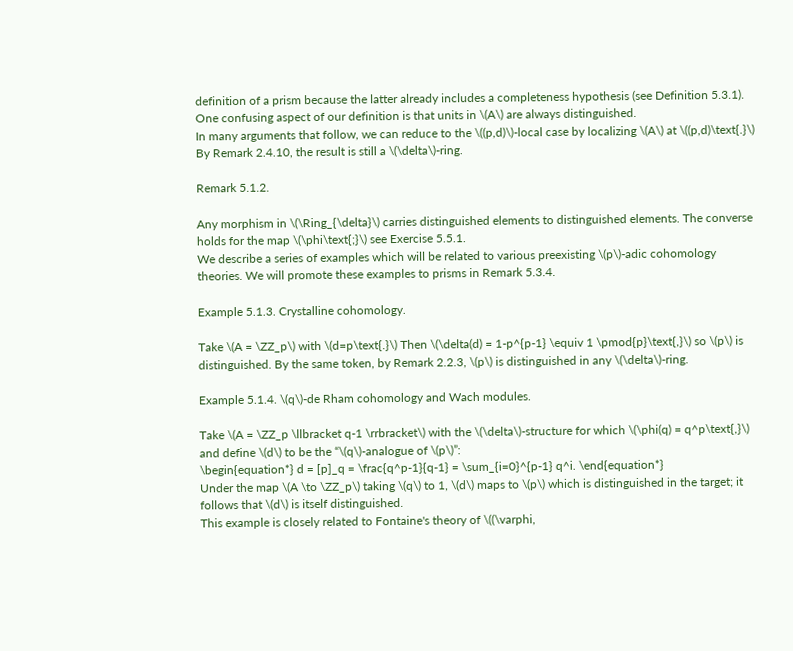definition of a prism because the latter already includes a completeness hypothesis (see Definition 5.3.1). One confusing aspect of our definition is that units in \(A\) are always distinguished.
In many arguments that follow, we can reduce to the \((p,d)\)-local case by localizing \(A\) at \((p,d)\text{.}\) By Remark 2.4.10, the result is still a \(\delta\)-ring.

Remark 5.1.2.

Any morphism in \(\Ring_{\delta}\) carries distinguished elements to distinguished elements. The converse holds for the map \(\phi\text{;}\) see Exercise 5.5.1.
We describe a series of examples which will be related to various preexisting \(p\)-adic cohomology theories. We will promote these examples to prisms in Remark 5.3.4.

Example 5.1.3. Crystalline cohomology.

Take \(A = \ZZ_p\) with \(d=p\text{.}\) Then \(\delta(d) = 1-p^{p-1} \equiv 1 \pmod{p}\text{,}\) so \(p\) is distinguished. By the same token, by Remark 2.2.3, \(p\) is distinguished in any \(\delta\)-ring.

Example 5.1.4. \(q\)-de Rham cohomology and Wach modules.

Take \(A = \ZZ_p \llbracket q-1 \rrbracket\) with the \(\delta\)-structure for which \(\phi(q) = q^p\text{,}\) and define \(d\) to be the “\(q\)-analogue of \(p\)”:
\begin{equation*} d = [p]_q = \frac{q^p-1}{q-1} = \sum_{i=0}^{p-1} q^i. \end{equation*}
Under the map \(A \to \ZZ_p\) taking \(q\) to 1, \(d\) maps to \(p\) which is distinguished in the target; it follows that \(d\) is itself distinguished.
This example is closely related to Fontaine's theory of \((\varphi,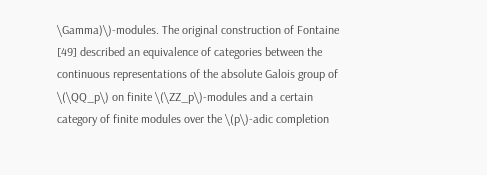\Gamma)\)-modules. The original construction of Fontaine [49] described an equivalence of categories between the continuous representations of the absolute Galois group of \(\QQ_p\) on finite \(\ZZ_p\)-modules and a certain category of finite modules over the \(p\)-adic completion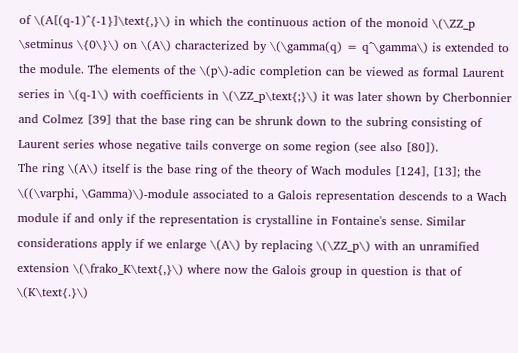of \(A[(q-1)^{-1}]\text{,}\) in which the continuous action of the monoid \(\ZZ_p \setminus \{0\}\) on \(A\) characterized by \(\gamma(q) = q^\gamma\) is extended to the module. The elements of the \(p\)-adic completion can be viewed as formal Laurent series in \(q-1\) with coefficients in \(\ZZ_p\text{;}\) it was later shown by Cherbonnier and Colmez [39] that the base ring can be shrunk down to the subring consisting of Laurent series whose negative tails converge on some region (see also [80]).
The ring \(A\) itself is the base ring of the theory of Wach modules [124], [13]; the \((\varphi, \Gamma)\)-module associated to a Galois representation descends to a Wach module if and only if the representation is crystalline in Fontaine's sense. Similar considerations apply if we enlarge \(A\) by replacing \(\ZZ_p\) with an unramified extension \(\frako_K\text{,}\) where now the Galois group in question is that of \(K\text{.}\)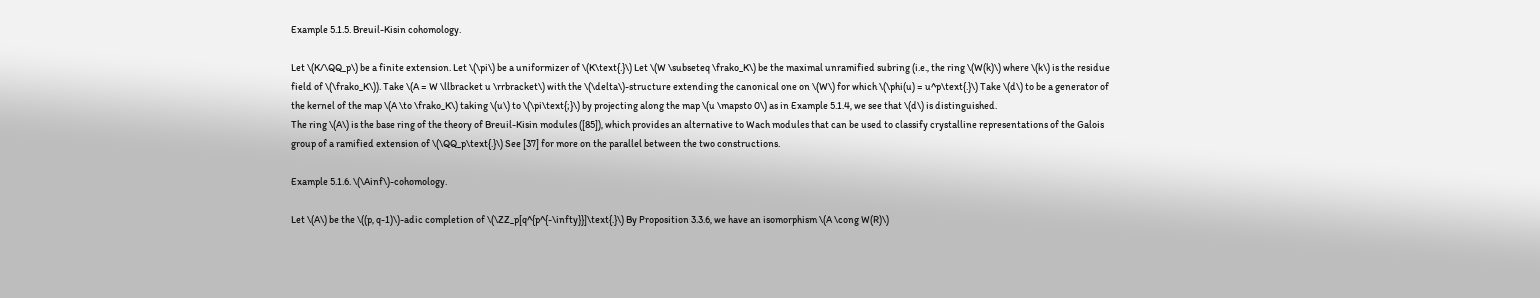Example 5.1.5. Breuil-Kisin cohomology.

Let \(K/\QQ_p\) be a finite extension. Let \(\pi\) be a uniformizer of \(K\text{.}\) Let \(W \subseteq \frako_K\) be the maximal unramified subring (i.e., the ring \(W(k)\) where \(k\) is the residue field of \(\frako_K\)). Take \(A = W \llbracket u \rrbracket\) with the \(\delta\)-structure extending the canonical one on \(W\) for which \(\phi(u) = u^p\text{.}\) Take \(d\) to be a generator of the kernel of the map \(A \to \frako_K\) taking \(u\) to \(\pi\text{;}\) by projecting along the map \(u \mapsto 0\) as in Example 5.1.4, we see that \(d\) is distinguished.
The ring \(A\) is the base ring of the theory of Breuil-Kisin modules ([85]), which provides an alternative to Wach modules that can be used to classify crystalline representations of the Galois group of a ramified extension of \(\QQ_p\text{.}\) See [37] for more on the parallel between the two constructions.

Example 5.1.6. \(\Ainf\)-cohomology.

Let \(A\) be the \((p, q-1)\)-adic completion of \(\ZZ_p[q^{p^{-\infty}}]\text{.}\) By Proposition 3.3.6, we have an isomorphism \(A \cong W(R)\)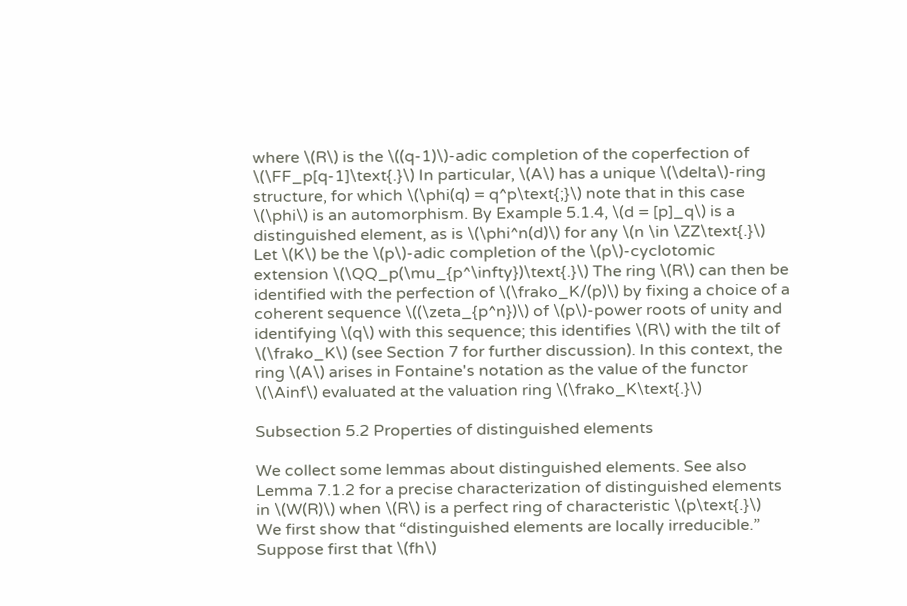where \(R\) is the \((q-1)\)-adic completion of the coperfection of \(\FF_p[q-1]\text{.}\) In particular, \(A\) has a unique \(\delta\)-ring structure, for which \(\phi(q) = q^p\text{;}\) note that in this case \(\phi\) is an automorphism. By Example 5.1.4, \(d = [p]_q\) is a distinguished element, as is \(\phi^n(d)\) for any \(n \in \ZZ\text{.}\)
Let \(K\) be the \(p\)-adic completion of the \(p\)-cyclotomic extension \(\QQ_p(\mu_{p^\infty})\text{.}\) The ring \(R\) can then be identified with the perfection of \(\frako_K/(p)\) by fixing a choice of a coherent sequence \((\zeta_{p^n})\) of \(p\)-power roots of unity and identifying \(q\) with this sequence; this identifies \(R\) with the tilt of \(\frako_K\) (see Section 7 for further discussion). In this context, the ring \(A\) arises in Fontaine's notation as the value of the functor \(\Ainf\) evaluated at the valuation ring \(\frako_K\text{.}\)

Subsection 5.2 Properties of distinguished elements

We collect some lemmas about distinguished elements. See also Lemma 7.1.2 for a precise characterization of distinguished elements in \(W(R)\) when \(R\) is a perfect ring of characteristic \(p\text{.}\)
We first show that “distinguished elements are locally irreducible.”
Suppose first that \(fh\)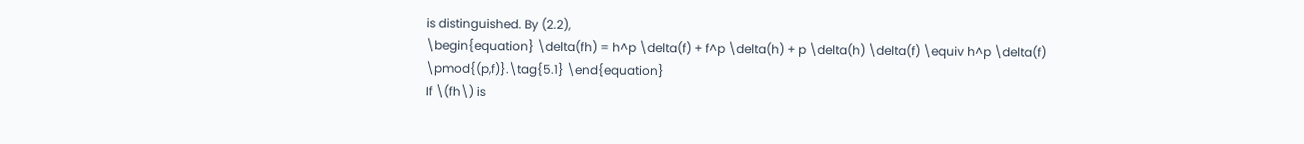is distinguished. By (2.2),
\begin{equation} \delta(fh) = h^p \delta(f) + f^p \delta(h) + p \delta(h) \delta(f) \equiv h^p \delta(f) \pmod{(p,f)}.\tag{5.1} \end{equation}
If \(fh\) is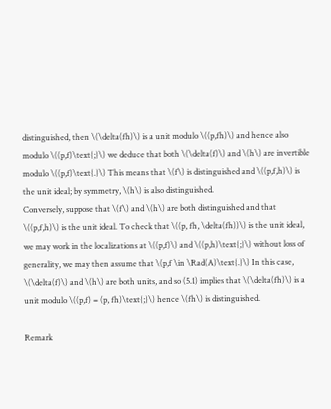distinguished, then \(\delta(fh)\) is a unit modulo \((p,fh)\) and hence also modulo \((p,f)\text{;}\) we deduce that both \(\delta(f)\) and \(h\) are invertible modulo \((p,f)\text{.}\) This means that \(f\) is distinguished and \((p,f,h)\) is the unit ideal; by symmetry, \(h\) is also distinguished.
Conversely, suppose that \(f\) and \(h\) are both distinguished and that \((p,f,h)\) is the unit ideal. To check that \((p, fh, \delta(fh))\) is the unit ideal, we may work in the localizations at \((p,f)\) and \((p,h)\text{;}\) without loss of generality, we may then assume that \(p,f \in \Rad(A)\text{.}\) In this case, \(\delta(f)\) and \(h\) are both units, and so (5.1) implies that \(\delta(fh)\) is a unit modulo \((p,f) = (p, fh)\text{;}\) hence \(fh\) is distinguished.

Remark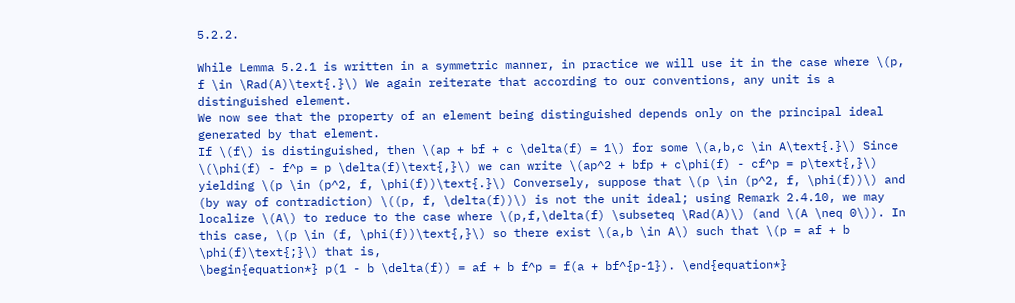5.2.2.

While Lemma 5.2.1 is written in a symmetric manner, in practice we will use it in the case where \(p, f \in \Rad(A)\text{.}\) We again reiterate that according to our conventions, any unit is a distinguished element.
We now see that the property of an element being distinguished depends only on the principal ideal generated by that element.
If \(f\) is distinguished, then \(ap + bf + c \delta(f) = 1\) for some \(a,b,c \in A\text{.}\) Since \(\phi(f) - f^p = p \delta(f)\text{,}\) we can write \(ap^2 + bfp + c\phi(f) - cf^p = p\text{,}\) yielding \(p \in (p^2, f, \phi(f))\text{.}\) Conversely, suppose that \(p \in (p^2, f, \phi(f))\) and (by way of contradiction) \((p, f, \delta(f))\) is not the unit ideal; using Remark 2.4.10, we may localize \(A\) to reduce to the case where \(p,f,\delta(f) \subseteq \Rad(A)\) (and \(A \neq 0\)). In this case, \(p \in (f, \phi(f))\text{,}\) so there exist \(a,b \in A\) such that \(p = af + b \phi(f)\text{;}\) that is,
\begin{equation*} p(1 - b \delta(f)) = af + b f^p = f(a + bf^{p-1}). \end{equation*}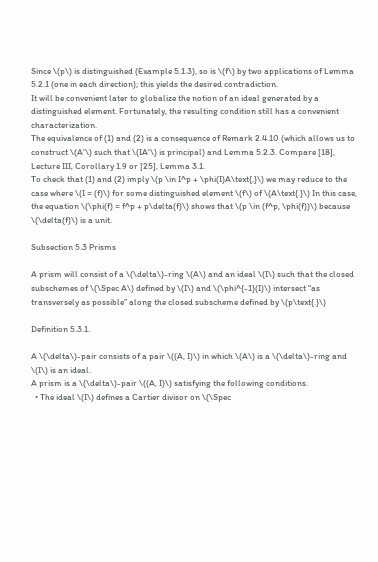Since \(p\) is distinguished (Example 5.1.3), so is \(f\) by two applications of Lemma 5.2.1 (one in each direction); this yields the desired contradiction.
It will be convenient later to globalize the notion of an ideal generated by a distinguished element. Fortunately, the resulting condition still has a convenient characterization.
The equivalence of (1) and (2) is a consequence of Remark 2.4.10 (which allows us to construct \(A'\) such that \(IA'\) is principal) and Lemma 5.2.3. Compare [18], Lecture III, Corollary 1.9 or [25], Lemma 3.1.
To check that (1) and (2) imply \(p \in I^p + \phi(I)A\text{,}\) we may reduce to the case where \(I = (f)\) for some distinguished element \(f\) of \(A\text{.}\) In this case, the equation \(\phi(f) = f^p + p\delta(f)\) shows that \(p \in (f^p, \phi(f))\) because \(\delta(f)\) is a unit.

Subsection 5.3 Prisms

A prism will consist of a \(\delta\)-ring \(A\) and an ideal \(I\) such that the closed subschemes of \(\Spec A\) defined by \(I\) and \(\phi^{-1}(I)\) intersect “as transversely as possible” along the closed subscheme defined by \(p\text{.}\)

Definition 5.3.1.

A \(\delta\)-pair consists of a pair \((A, I)\) in which \(A\) is a \(\delta\)-ring and \(I\) is an ideal.
A prism is a \(\delta\)-pair \((A, I)\) satisfying the following conditions.
  • The ideal \(I\) defines a Cartier divisor on \(\Spec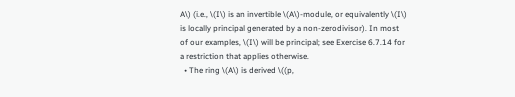A\) (i.e., \(I\) is an invertible \(A\)-module, or equivalently \(I\) is locally principal generated by a non-zerodivisor). In most of our examples, \(I\) will be principal; see Exercise 6.7.14 for a restriction that applies otherwise.
  • The ring \(A\) is derived \((p,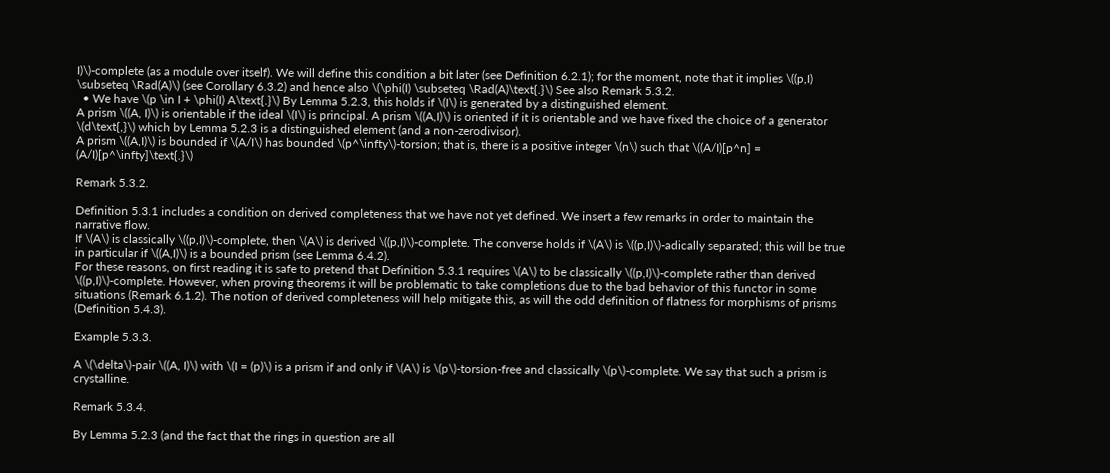I)\)-complete (as a module over itself). We will define this condition a bit later (see Definition 6.2.1); for the moment, note that it implies \((p,I) \subseteq \Rad(A)\) (see Corollary 6.3.2) and hence also \(\phi(I) \subseteq \Rad(A)\text{.}\) See also Remark 5.3.2.
  • We have \(p \in I + \phi(I) A\text{.}\) By Lemma 5.2.3, this holds if \(I\) is generated by a distinguished element.
A prism \((A, I)\) is orientable if the ideal \(I\) is principal. A prism \((A,I)\) is oriented if it is orientable and we have fixed the choice of a generator \(d\text{,}\) which by Lemma 5.2.3 is a distinguished element (and a non-zerodivisor).
A prism \((A,I)\) is bounded if \(A/I\) has bounded \(p^\infty\)-torsion; that is, there is a positive integer \(n\) such that \((A/I)[p^n] = (A/I)[p^\infty]\text{.}\)

Remark 5.3.2.

Definition 5.3.1 includes a condition on derived completeness that we have not yet defined. We insert a few remarks in order to maintain the narrative flow.
If \(A\) is classically \((p,I)\)-complete, then \(A\) is derived \((p,I)\)-complete. The converse holds if \(A\) is \((p,I)\)-adically separated; this will be true in particular if \((A,I)\) is a bounded prism (see Lemma 6.4.2).
For these reasons, on first reading it is safe to pretend that Definition 5.3.1 requires \(A\) to be classically \((p,I)\)-complete rather than derived \((p,I)\)-complete. However, when proving theorems it will be problematic to take completions due to the bad behavior of this functor in some situations (Remark 6.1.2). The notion of derived completeness will help mitigate this, as will the odd definition of flatness for morphisms of prisms (Definition 5.4.3).

Example 5.3.3.

A \(\delta\)-pair \((A, I)\) with \(I = (p)\) is a prism if and only if \(A\) is \(p\)-torsion-free and classically \(p\)-complete. We say that such a prism is crystalline.

Remark 5.3.4.

By Lemma 5.2.3 (and the fact that the rings in question are all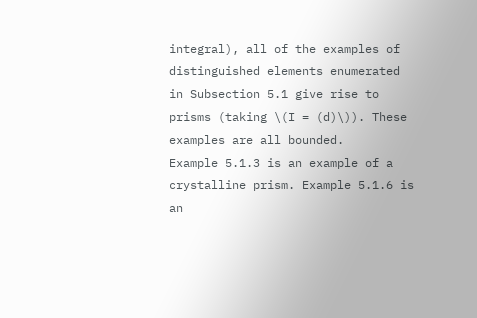integral), all of the examples of distinguished elements enumerated in Subsection 5.1 give rise to prisms (taking \(I = (d)\)). These examples are all bounded.
Example 5.1.3 is an example of a crystalline prism. Example 5.1.6 is an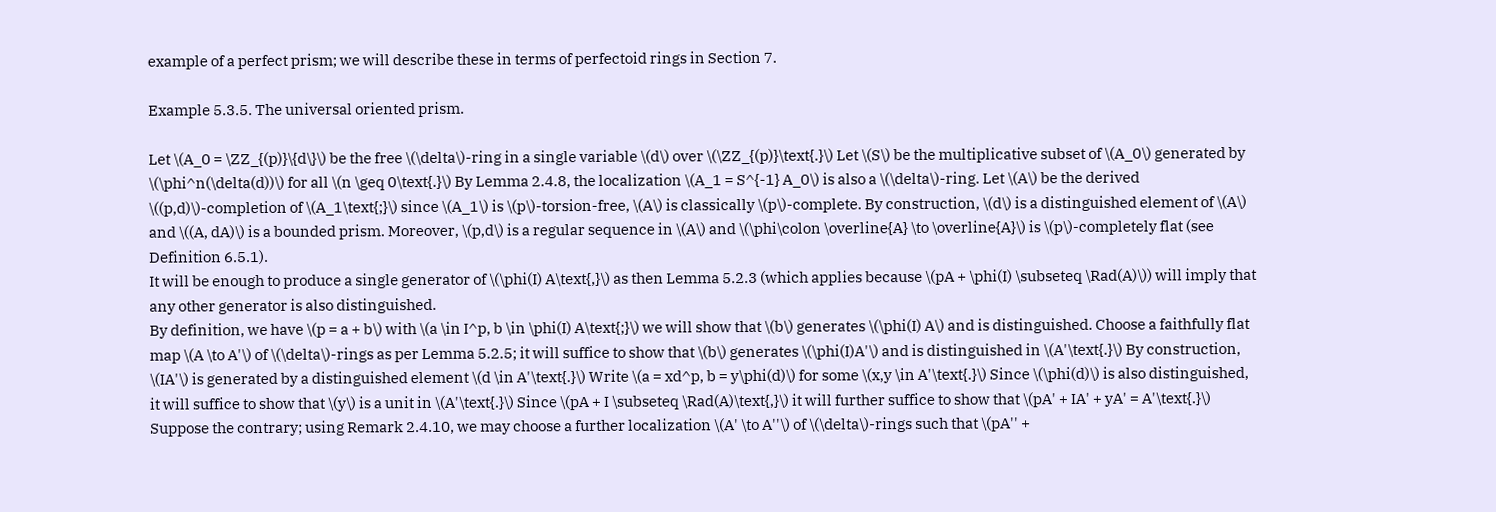example of a perfect prism; we will describe these in terms of perfectoid rings in Section 7.

Example 5.3.5. The universal oriented prism.

Let \(A_0 = \ZZ_{(p)}\{d\}\) be the free \(\delta\)-ring in a single variable \(d\) over \(\ZZ_{(p)}\text{.}\) Let \(S\) be the multiplicative subset of \(A_0\) generated by \(\phi^n(\delta(d))\) for all \(n \geq 0\text{.}\) By Lemma 2.4.8, the localization \(A_1 = S^{-1} A_0\) is also a \(\delta\)-ring. Let \(A\) be the derived \((p,d)\)-completion of \(A_1\text{;}\) since \(A_1\) is \(p\)-torsion-free, \(A\) is classically \(p\)-complete. By construction, \(d\) is a distinguished element of \(A\) and \((A, dA)\) is a bounded prism. Moreover, \(p,d\) is a regular sequence in \(A\) and \(\phi\colon \overline{A} \to \overline{A}\) is \(p\)-completely flat (see Definition 6.5.1).
It will be enough to produce a single generator of \(\phi(I) A\text{,}\) as then Lemma 5.2.3 (which applies because \(pA + \phi(I) \subseteq \Rad(A)\)) will imply that any other generator is also distinguished.
By definition, we have \(p = a + b\) with \(a \in I^p, b \in \phi(I) A\text{;}\) we will show that \(b\) generates \(\phi(I) A\) and is distinguished. Choose a faithfully flat map \(A \to A'\) of \(\delta\)-rings as per Lemma 5.2.5; it will suffice to show that \(b\) generates \(\phi(I)A'\) and is distinguished in \(A'\text{.}\) By construction, \(IA'\) is generated by a distinguished element \(d \in A'\text{.}\) Write \(a = xd^p, b = y\phi(d)\) for some \(x,y \in A'\text{.}\) Since \(\phi(d)\) is also distinguished, it will suffice to show that \(y\) is a unit in \(A'\text{.}\) Since \(pA + I \subseteq \Rad(A)\text{,}\) it will further suffice to show that \(pA' + IA' + yA' = A'\text{.}\)
Suppose the contrary; using Remark 2.4.10, we may choose a further localization \(A' \to A''\) of \(\delta\)-rings such that \(pA'' +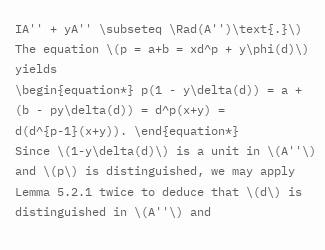IA'' + yA'' \subseteq \Rad(A'')\text{.}\) The equation \(p = a+b = xd^p + y\phi(d)\) yields
\begin{equation*} p(1 - y\delta(d)) = a + (b - py\delta(d)) = d^p(x+y) = d(d^{p-1}(x+y)). \end{equation*}
Since \(1-y\delta(d)\) is a unit in \(A''\) and \(p\) is distinguished, we may apply Lemma 5.2.1 twice to deduce that \(d\) is distinguished in \(A''\) and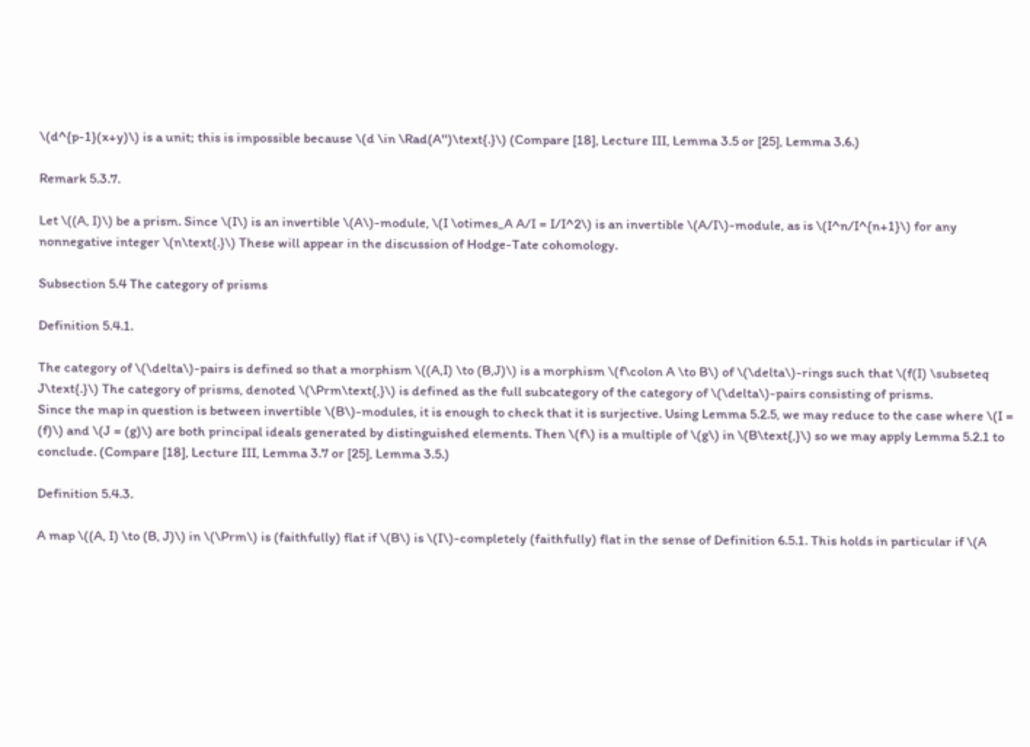\(d^{p-1}(x+y)\) is a unit; this is impossible because \(d \in \Rad(A'')\text{.}\) (Compare [18], Lecture III, Lemma 3.5 or [25], Lemma 3.6.)

Remark 5.3.7.

Let \((A, I)\) be a prism. Since \(I\) is an invertible \(A\)-module, \(I \otimes_A A/I = I/I^2\) is an invertible \(A/I\)-module, as is \(I^n/I^{n+1}\) for any nonnegative integer \(n\text{.}\) These will appear in the discussion of Hodge-Tate cohomology.

Subsection 5.4 The category of prisms

Definition 5.4.1.

The category of \(\delta\)-pairs is defined so that a morphism \((A,I) \to (B,J)\) is a morphism \(f\colon A \to B\) of \(\delta\)-rings such that \(f(I) \subseteq J\text{.}\) The category of prisms, denoted \(\Prm\text{,}\) is defined as the full subcategory of the category of \(\delta\)-pairs consisting of prisms.
Since the map in question is between invertible \(B\)-modules, it is enough to check that it is surjective. Using Lemma 5.2.5, we may reduce to the case where \(I = (f)\) and \(J = (g)\) are both principal ideals generated by distinguished elements. Then \(f\) is a multiple of \(g\) in \(B\text{,}\) so we may apply Lemma 5.2.1 to conclude. (Compare [18], Lecture III, Lemma 3.7 or [25], Lemma 3.5.)

Definition 5.4.3.

A map \((A, I) \to (B, J)\) in \(\Prm\) is (faithfully) flat if \(B\) is \(I\)-completely (faithfully) flat in the sense of Definition 6.5.1. This holds in particular if \(A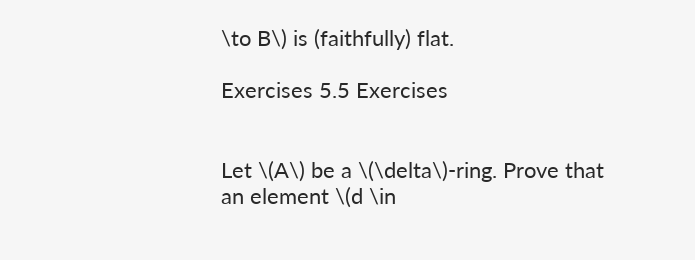\to B\) is (faithfully) flat.

Exercises 5.5 Exercises


Let \(A\) be a \(\delta\)-ring. Prove that an element \(d \in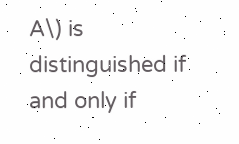A\) is distinguished if and only if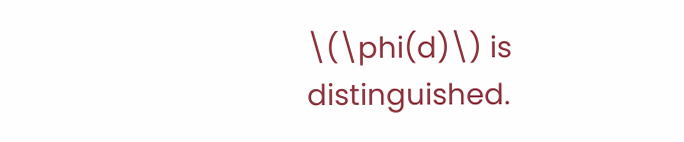\(\phi(d)\) is distinguished.